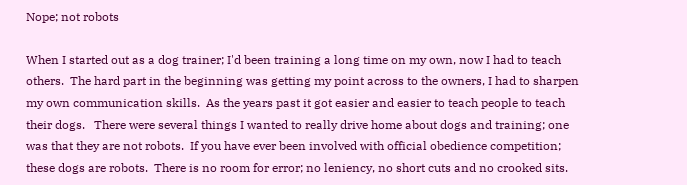Nope; not robots

When I started out as a dog trainer; I'd been training a long time on my own, now I had to teach others.  The hard part in the beginning was getting my point across to the owners, I had to sharpen my own communication skills.  As the years past it got easier and easier to teach people to teach their dogs.   There were several things I wanted to really drive home about dogs and training; one was that they are not robots.  If you have ever been involved with official obedience competition; these dogs are robots.  There is no room for error; no leniency, no short cuts and no crooked sits.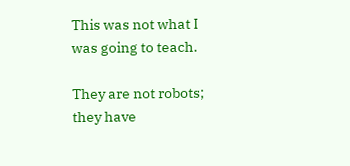This was not what I was going to teach.

They are not robots; they have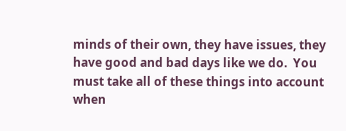minds of their own, they have issues, they have good and bad days like we do.  You must take all of these things into account when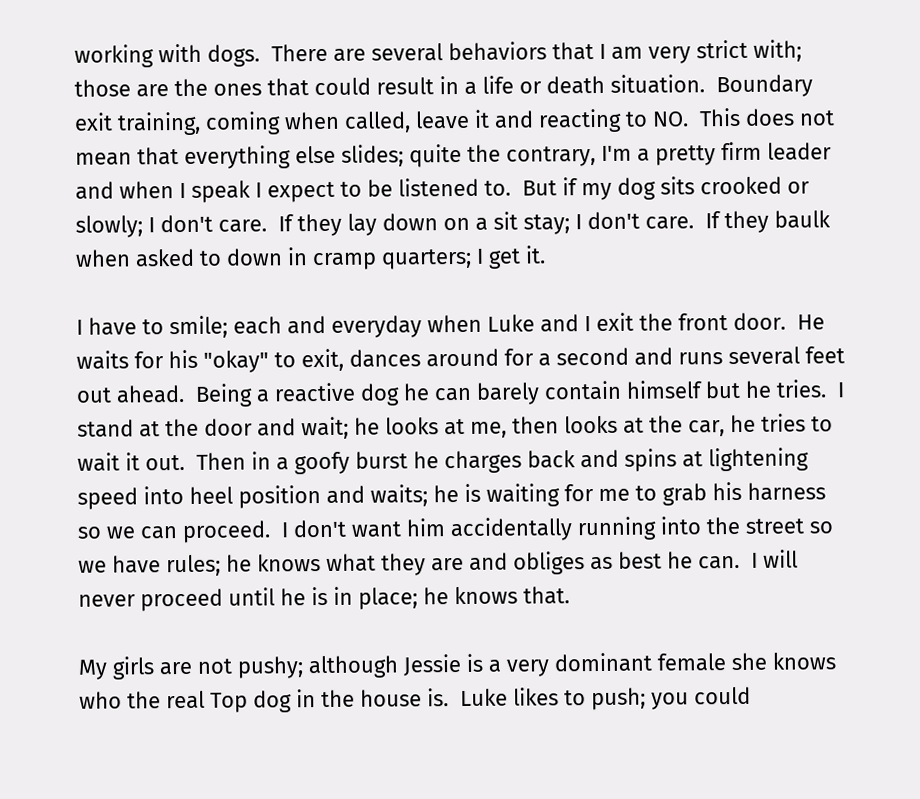working with dogs.  There are several behaviors that I am very strict with; those are the ones that could result in a life or death situation.  Boundary exit training, coming when called, leave it and reacting to NO.  This does not mean that everything else slides; quite the contrary, I'm a pretty firm leader and when I speak I expect to be listened to.  But if my dog sits crooked or slowly; I don't care.  If they lay down on a sit stay; I don't care.  If they baulk when asked to down in cramp quarters; I get it.

I have to smile; each and everyday when Luke and I exit the front door.  He waits for his "okay" to exit, dances around for a second and runs several feet out ahead.  Being a reactive dog he can barely contain himself but he tries.  I stand at the door and wait; he looks at me, then looks at the car, he tries to wait it out.  Then in a goofy burst he charges back and spins at lightening speed into heel position and waits; he is waiting for me to grab his harness so we can proceed.  I don't want him accidentally running into the street so we have rules; he knows what they are and obliges as best he can.  I will never proceed until he is in place; he knows that.

My girls are not pushy; although Jessie is a very dominant female she knows who the real Top dog in the house is.  Luke likes to push; you could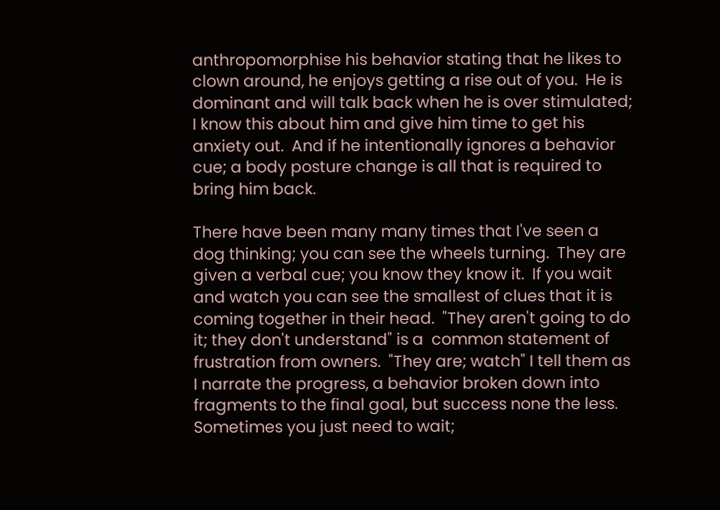anthropomorphise his behavior stating that he likes to clown around, he enjoys getting a rise out of you.  He is dominant and will talk back when he is over stimulated; I know this about him and give him time to get his anxiety out.  And if he intentionally ignores a behavior cue; a body posture change is all that is required to bring him back.

There have been many many times that I've seen a dog thinking; you can see the wheels turning.  They are given a verbal cue; you know they know it.  If you wait and watch you can see the smallest of clues that it is coming together in their head.  "They aren't going to do it; they don't understand" is a  common statement of frustration from owners.  "They are; watch" I tell them as I narrate the progress, a behavior broken down into fragments to the final goal, but success none the less.   Sometimes you just need to wait;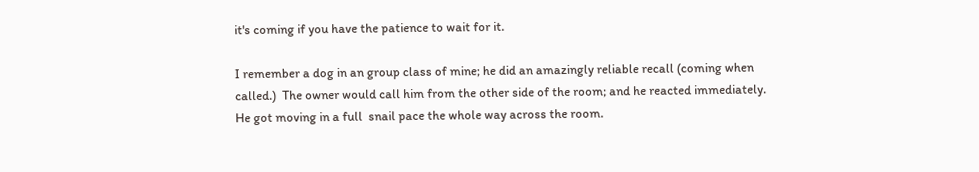it's coming if you have the patience to wait for it.

I remember a dog in an group class of mine; he did an amazingly reliable recall (coming when called.)  The owner would call him from the other side of the room; and he reacted immediately.  He got moving in a full  snail pace the whole way across the room.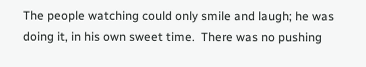The people watching could only smile and laugh; he was doing it, in his own sweet time.  There was no pushing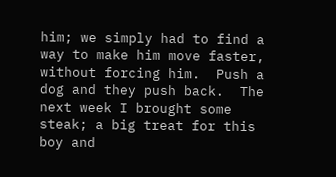him; we simply had to find a way to make him move faster, without forcing him.  Push a dog and they push back.  The next week I brought some steak; a big treat for this boy and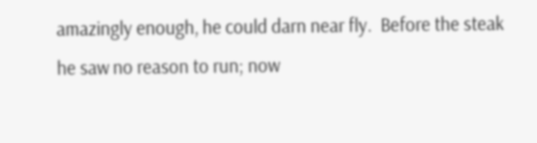amazingly enough, he could darn near fly.  Before the steak he saw no reason to run; now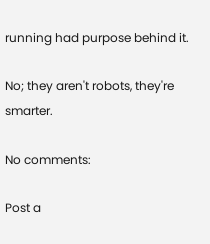running had purpose behind it.

No; they aren't robots, they're smarter.

No comments:

Post a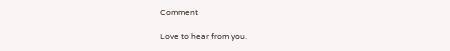Comment

Love to hear from you.